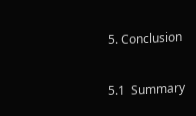5. Conclusion

5.1  Summary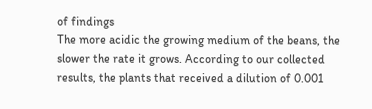of findings
The more acidic the growing medium of the beans, the slower the rate it grows. According to our collected results, the plants that received a dilution of 0.001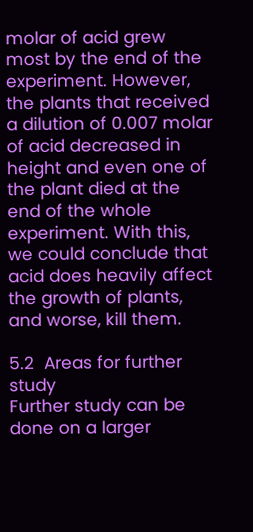molar of acid grew most by the end of the experiment. However, the plants that received a dilution of 0.007 molar of acid decreased in height and even one of the plant died at the end of the whole experiment. With this, we could conclude that acid does heavily affect the growth of plants, and worse, kill them.

5.2  Areas for further study
Further study can be done on a larger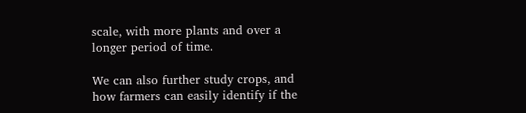scale, with more plants and over a longer period of time.

We can also further study crops, and how farmers can easily identify if the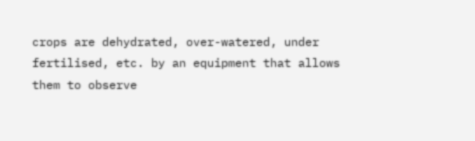crops are dehydrated, over-watered, under fertilised, etc. by an equipment that allows them to observe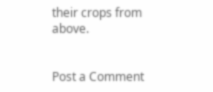their crops from above.


Post a Comment